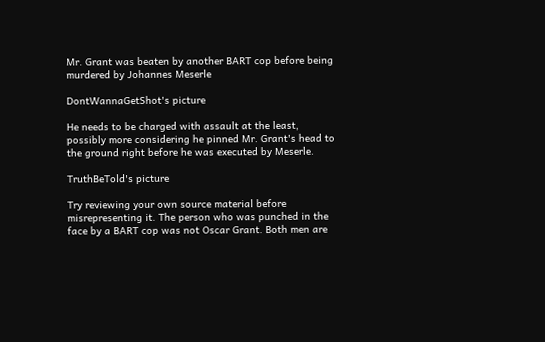Mr. Grant was beaten by another BART cop before being murdered by Johannes Meserle

DontWannaGetShot's picture

He needs to be charged with assault at the least, possibly more considering he pinned Mr. Grant's head to the ground right before he was executed by Meserle.

TruthBeTold's picture

Try reviewing your own source material before misrepresenting it. The person who was punched in the face by a BART cop was not Oscar Grant. Both men are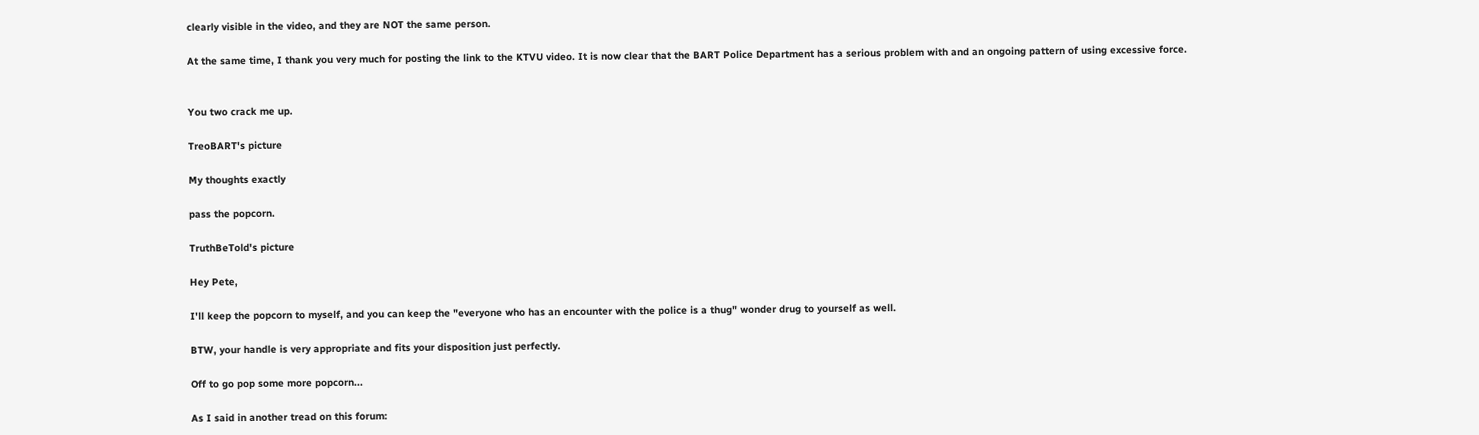clearly visible in the video, and they are NOT the same person.

At the same time, I thank you very much for posting the link to the KTVU video. It is now clear that the BART Police Department has a serious problem with and an ongoing pattern of using excessive force.


You two crack me up.

TreoBART's picture

My thoughts exactly

pass the popcorn.

TruthBeTold's picture

Hey Pete,

I'll keep the popcorn to myself, and you can keep the "everyone who has an encounter with the police is a thug" wonder drug to yourself as well.

BTW, your handle is very appropriate and fits your disposition just perfectly.

Off to go pop some more popcorn...

As I said in another tread on this forum: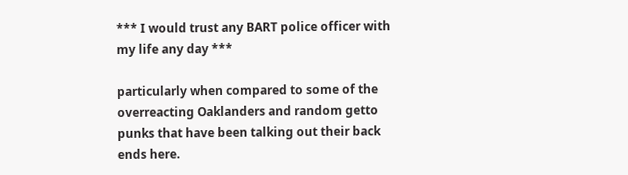*** I would trust any BART police officer with my life any day ***

particularly when compared to some of the overreacting Oaklanders and random getto punks that have been talking out their back ends here.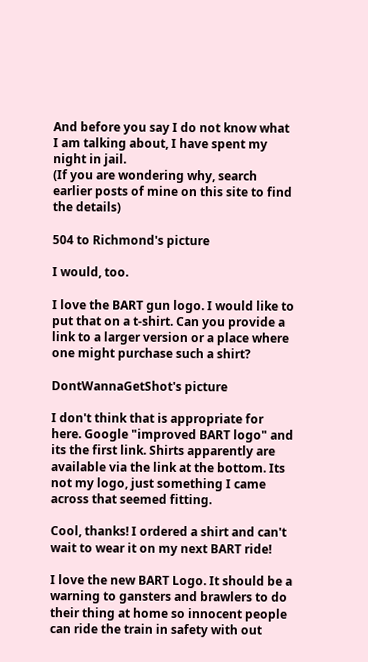And before you say I do not know what I am talking about, I have spent my night in jail.
(If you are wondering why, search earlier posts of mine on this site to find the details)

504 to Richmond's picture

I would, too.

I love the BART gun logo. I would like to put that on a t-shirt. Can you provide a link to a larger version or a place where one might purchase such a shirt?

DontWannaGetShot's picture

I don't think that is appropriate for here. Google "improved BART logo" and its the first link. Shirts apparently are available via the link at the bottom. Its not my logo, just something I came across that seemed fitting.

Cool, thanks! I ordered a shirt and can't wait to wear it on my next BART ride!

I love the new BART Logo. It should be a warning to gansters and brawlers to do their thing at home so innocent people can ride the train in safety with out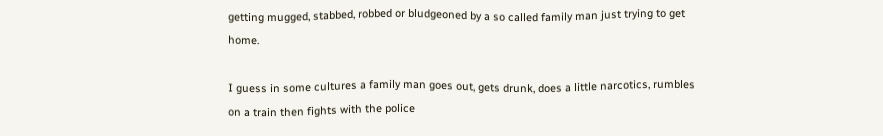getting mugged, stabbed, robbed or bludgeoned by a so called family man just trying to get home.

I guess in some cultures a family man goes out, gets drunk, does a little narcotics, rumbles on a train then fights with the police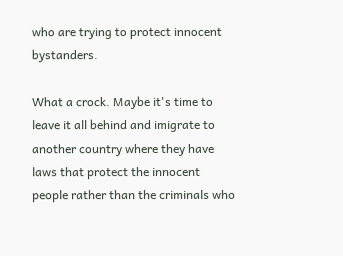who are trying to protect innocent bystanders.

What a crock. Maybe it's time to leave it all behind and imigrate to another country where they have laws that protect the innocent people rather than the criminals who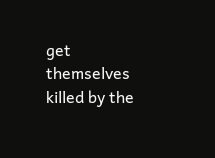get themselves killed by the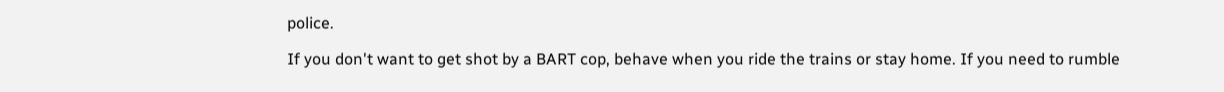police.

If you don't want to get shot by a BART cop, behave when you ride the trains or stay home. If you need to rumble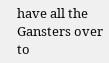have all the Gansters over to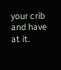your crib and have at it.